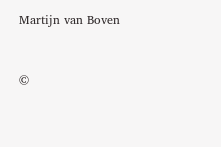Martijn van Boven


©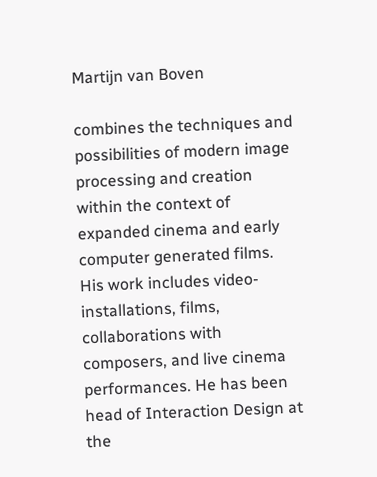Martijn van Boven

combines the techniques and possibilities of modern image processing and creation within the context of expanded cinema and early computer generated films. His work includes video- installations, films, collaborations with composers, and live cinema performances. He has been head of Interaction Design at the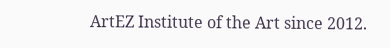ArtEZ Institute of the Art since 2012.